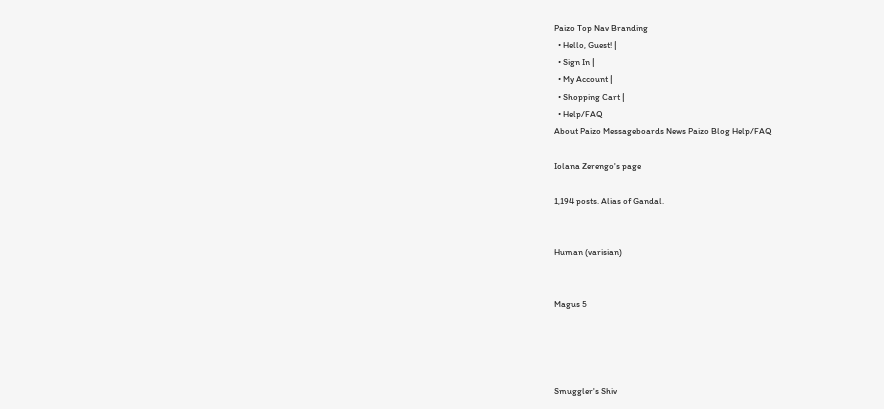Paizo Top Nav Branding
  • Hello, Guest! |
  • Sign In |
  • My Account |
  • Shopping Cart |
  • Help/FAQ
About Paizo Messageboards News Paizo Blog Help/FAQ

Iolana Zerengo's page

1,194 posts. Alias of Gandal.


Human (varisian)


Magus 5




Smuggler's Shiv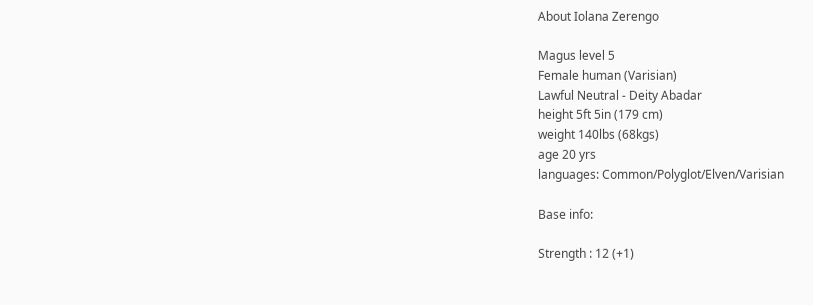About Iolana Zerengo

Magus level 5
Female human (Varisian)
Lawful Neutral - Deity Abadar
height 5ft 5in (179 cm)
weight 140lbs (68kgs)
age 20 yrs
languages: Common/Polyglot/Elven/Varisian

Base info:

Strength : 12 (+1)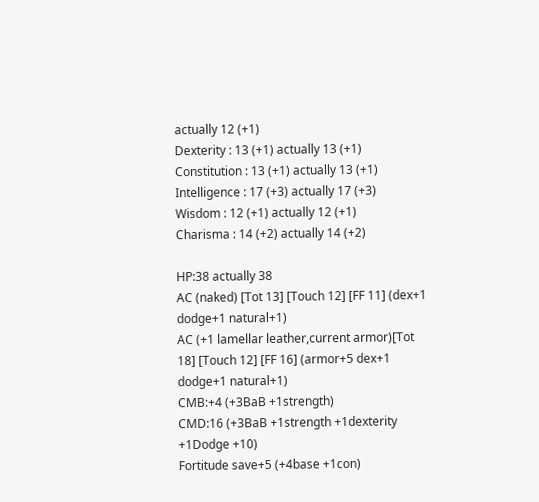actually 12 (+1)
Dexterity : 13 (+1) actually 13 (+1)
Constitution : 13 (+1) actually 13 (+1)
Intelligence : 17 (+3) actually 17 (+3)
Wisdom : 12 (+1) actually 12 (+1)
Charisma : 14 (+2) actually 14 (+2)

HP:38 actually 38
AC (naked) [Tot 13] [Touch 12] [FF 11] (dex+1 dodge+1 natural+1)
AC (+1 lamellar leather,current armor)[Tot 18] [Touch 12] [FF 16] (armor+5 dex+1 dodge+1 natural+1)
CMB:+4 (+3BaB +1strength)
CMD:16 (+3BaB +1strength +1dexterity +1Dodge +10)
Fortitude save+5 (+4base +1con)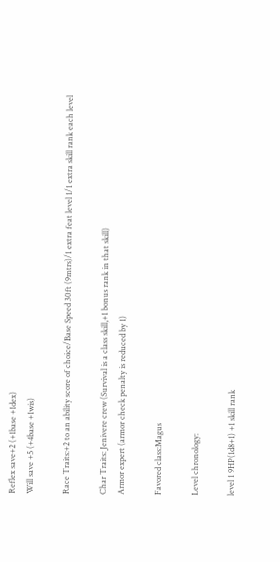Reflex save+2 (+1base +1dex)
Will save +5 (+4base +1wis)

Race Traits:+2 to an ability score of choice/Base Speed 30ft (9mtrs)/1 extra feat level 1/1 extra skill rank each level

Char Traits: Jenivere crew (Survival is a class skill,+1 bonus rank in that skill)
Armor expert (armor check penalty is reduced by 1)

Favored class:Magus

Level chronology:

level 1 9HP(1d8+1) +1 skill rank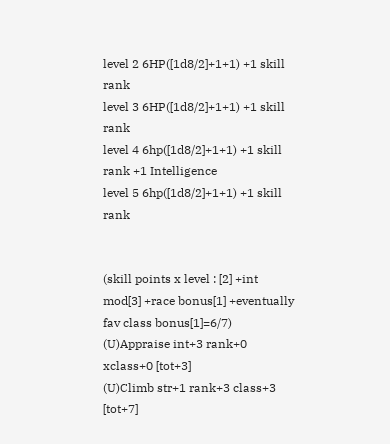level 2 6HP([1d8/2]+1+1) +1 skill rank
level 3 6HP([1d8/2]+1+1) +1 skill rank
level 4 6hp([1d8/2]+1+1) +1 skill rank +1 Intelligence
level 5 6hp([1d8/2]+1+1) +1 skill rank


(skill points x level : [2] +int mod[3] +race bonus[1] +eventually fav class bonus[1]=6/7)
(U)Appraise int+3 rank+0 xclass+0 [tot+3]
(U)Climb str+1 rank+3 class+3 [tot+7]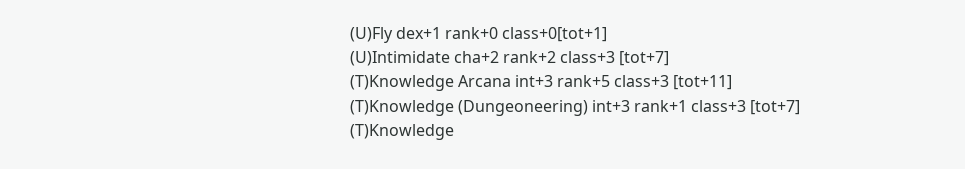(U)Fly dex+1 rank+0 class+0[tot+1]
(U)Intimidate cha+2 rank+2 class+3 [tot+7]
(T)Knowledge Arcana int+3 rank+5 class+3 [tot+11]
(T)Knowledge (Dungeoneering) int+3 rank+1 class+3 [tot+7]
(T)Knowledge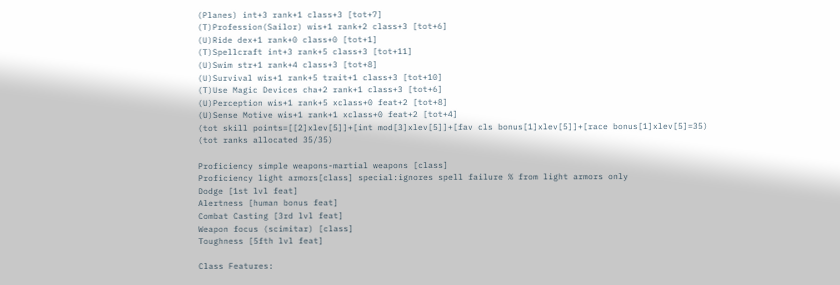(Planes) int+3 rank+1 class+3 [tot+7]
(T)Profession(Sailor) wis+1 rank+2 class+3 [tot+6]
(U)Ride dex+1 rank+0 class+0 [tot+1]
(T)Spellcraft int+3 rank+5 class+3 [tot+11]
(U)Swim str+1 rank+4 class+3 [tot+8]
(U)Survival wis+1 rank+5 trait+1 class+3 [tot+10]
(T)Use Magic Devices cha+2 rank+1 class+3 [tot+6]
(U)Perception wis+1 rank+5 xclass+0 feat+2 [tot+8]
(U)Sense Motive wis+1 rank+1 xclass+0 feat+2 [tot+4]
(tot skill points=[[2]xlev[5]]+[int mod[3]xlev[5]]+[fav cls bonus[1]xlev[5]]+[race bonus[1]xlev[5]=35)
(tot ranks allocated 35/35)

Proficiency simple weapons-martial weapons [class]
Proficiency light armors[class] special:ignores spell failure % from light armors only
Dodge [1st lvl feat]
Alertness [human bonus feat]
Combat Casting [3rd lvl feat]
Weapon focus (scimitar) [class]
Toughness [5fth lvl feat]

Class Features: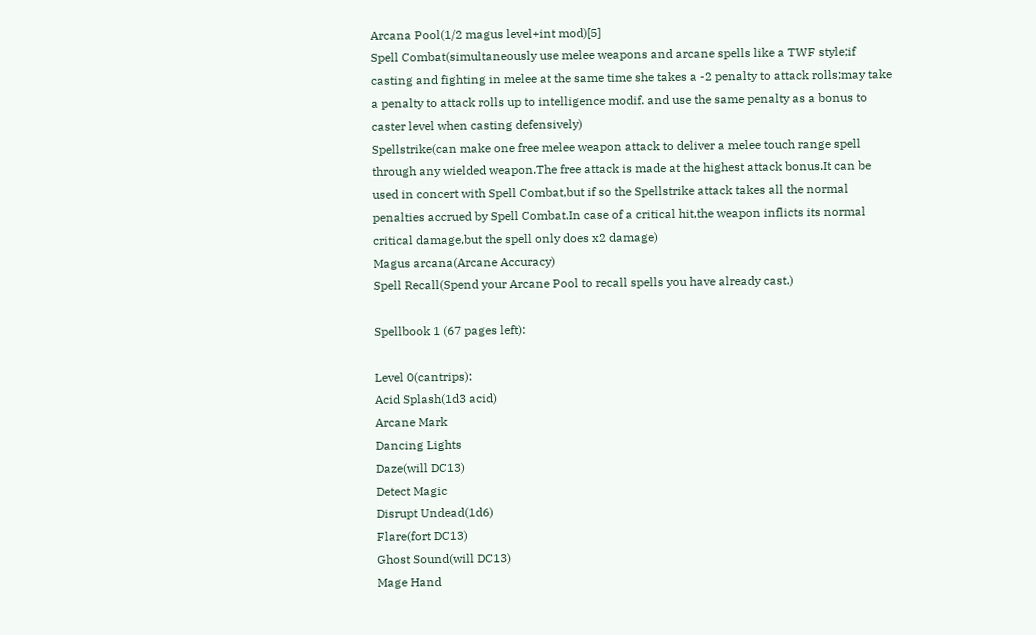Arcana Pool(1/2 magus level+int mod)[5]
Spell Combat(simultaneously use melee weapons and arcane spells like a TWF style;if casting and fighting in melee at the same time she takes a -2 penalty to attack rolls;may take a penalty to attack rolls up to intelligence modif. and use the same penalty as a bonus to caster level when casting defensively)
Spellstrike(can make one free melee weapon attack to deliver a melee touch range spell through any wielded weapon.The free attack is made at the highest attack bonus.It can be used in concert with Spell Combat,but if so the Spellstrike attack takes all the normal penalties accrued by Spell Combat.In case of a critical hit,the weapon inflicts its normal critical damage,but the spell only does x2 damage)
Magus arcana(Arcane Accuracy)
Spell Recall(Spend your Arcane Pool to recall spells you have already cast.)

Spellbook 1 (67 pages left):

Level 0(cantrips):
Acid Splash(1d3 acid)
Arcane Mark
Dancing Lights
Daze(will DC13)
Detect Magic
Disrupt Undead(1d6)
Flare(fort DC13)
Ghost Sound(will DC13)
Mage Hand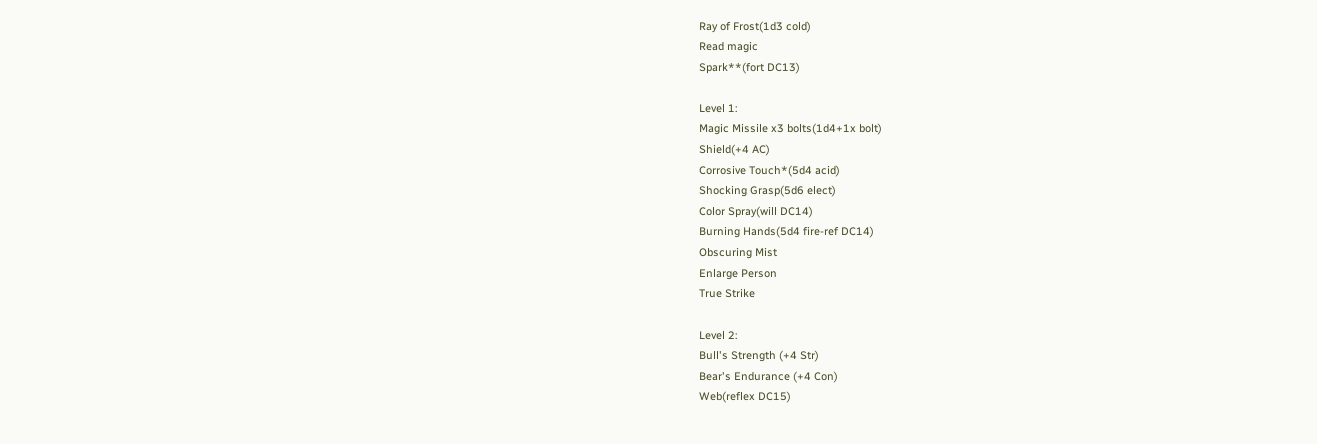Ray of Frost(1d3 cold)
Read magic
Spark**(fort DC13)

Level 1:
Magic Missile x3 bolts(1d4+1x bolt)
Shield(+4 AC)
Corrosive Touch*(5d4 acid)
Shocking Grasp(5d6 elect)
Color Spray(will DC14)
Burning Hands(5d4 fire-ref DC14)
Obscuring Mist
Enlarge Person
True Strike

Level 2:
Bull's Strength (+4 Str)
Bear's Endurance (+4 Con)
Web(reflex DC15)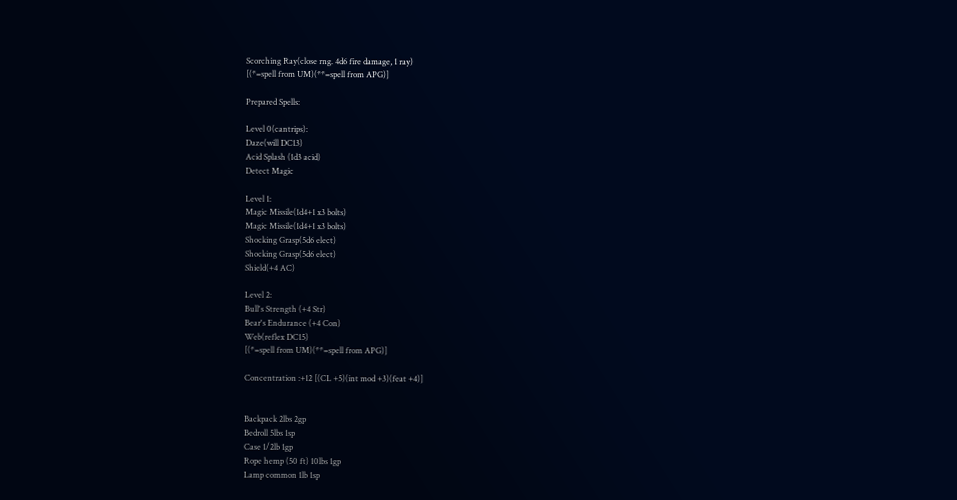Scorching Ray(close rng. 4d6 fire damage, 1 ray)
[(*=spell from UM)(**=spell from APG)]

Prepared Spells:

Level 0(cantrips):
Daze(will DC13)
Acid Splash (1d3 acid)
Detect Magic

Level 1:
Magic Missile(1d4+1 x3 bolts)
Magic Missile(1d4+1 x3 bolts)
Shocking Grasp(5d6 elect)
Shocking Grasp(5d6 elect)
Shield(+4 AC)

Level 2:
Bull's Strength (+4 Str)
Bear's Endurance (+4 Con)
Web(reflex DC15)
[(*=spell from UM)(**=spell from APG)]

Concentration :+12 [(CL +5)(int mod +3)(feat +4)]


Backpack 2lbs 2gp
Bedroll 5lbs 1sp
Case 1/2lb 1gp
Rope hemp (50 ft) 10lbs 1gp
Lamp common 1lb 1sp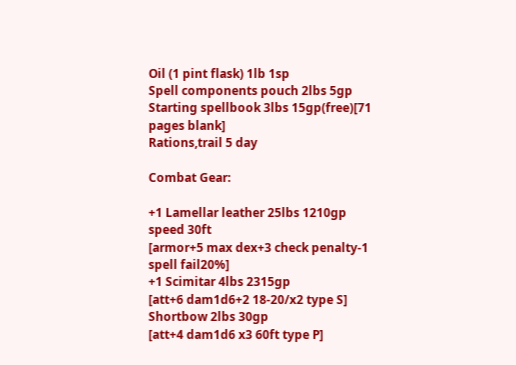Oil (1 pint flask) 1lb 1sp
Spell components pouch 2lbs 5gp
Starting spellbook 3lbs 15gp(free)[71 pages blank]
Rations,trail 5 day

Combat Gear:

+1 Lamellar leather 25lbs 1210gp speed 30ft
[armor+5 max dex+3 check penalty-1 spell fail20%]
+1 Scimitar 4lbs 2315gp
[att+6 dam1d6+2 18-20/x2 type S]
Shortbow 2lbs 30gp
[att+4 dam1d6 x3 60ft type P]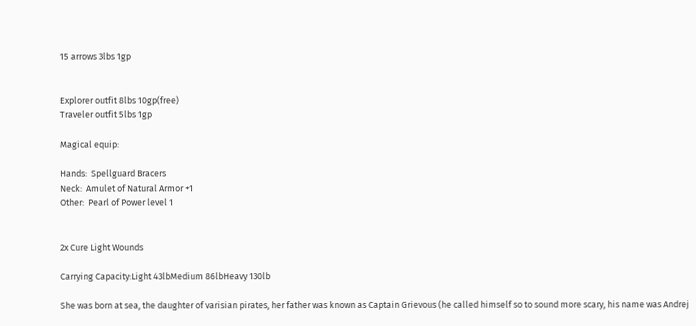15 arrows 3lbs 1gp


Explorer outfit 8lbs 10gp(free)
Traveler outfit 5lbs 1gp

Magical equip:

Hands:  Spellguard Bracers
Neck:  Amulet of Natural Armor +1
Other:  Pearl of Power level 1


2x Cure Light Wounds

Carrying Capacity:Light 43lbMedium 86lbHeavy 130lb

She was born at sea, the daughter of varisian pirates, her father was known as Captain Grievous (he called himself so to sound more scary, his name was Andrej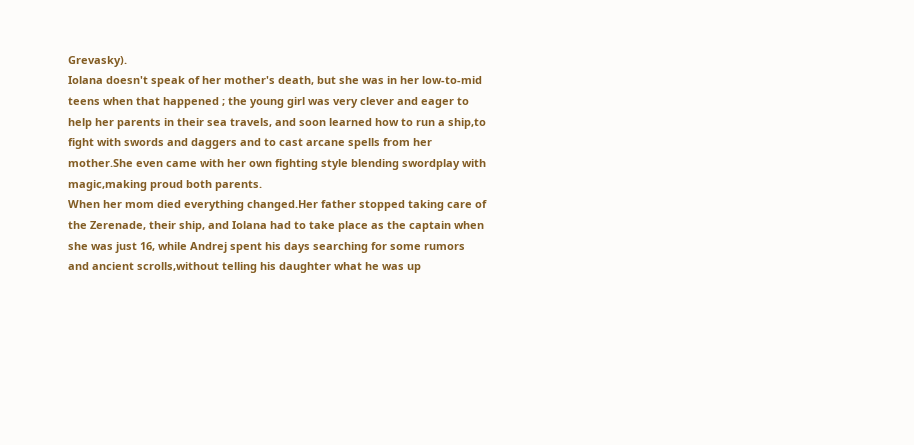Grevasky).
Iolana doesn't speak of her mother's death, but she was in her low-to-mid teens when that happened ; the young girl was very clever and eager to help her parents in their sea travels, and soon learned how to run a ship,to fight with swords and daggers and to cast arcane spells from her mother.She even came with her own fighting style blending swordplay with magic,making proud both parents.
When her mom died everything changed.Her father stopped taking care of the Zerenade, their ship, and Iolana had to take place as the captain when she was just 16, while Andrej spent his days searching for some rumors and ancient scrolls,without telling his daughter what he was up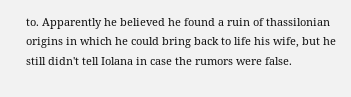to. Apparently he believed he found a ruin of thassilonian origins in which he could bring back to life his wife, but he still didn't tell Iolana in case the rumors were false.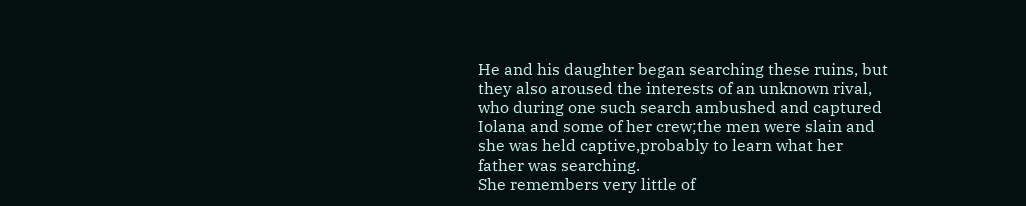He and his daughter began searching these ruins, but they also aroused the interests of an unknown rival, who during one such search ambushed and captured Iolana and some of her crew;the men were slain and she was held captive,probably to learn what her father was searching.
She remembers very little of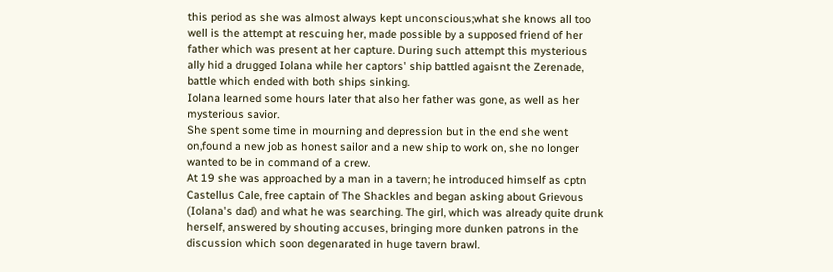this period as she was almost always kept unconscious;what she knows all too well is the attempt at rescuing her, made possible by a supposed friend of her father which was present at her capture. During such attempt this mysterious ally hid a drugged Iolana while her captors' ship battled agaisnt the Zerenade, battle which ended with both ships sinking.
Iolana learned some hours later that also her father was gone, as well as her mysterious savior.
She spent some time in mourning and depression but in the end she went on,found a new job as honest sailor and a new ship to work on, she no longer wanted to be in command of a crew.
At 19 she was approached by a man in a tavern; he introduced himself as cptn Castellus Cale, free captain of The Shackles and began asking about Grievous (Iolana's dad) and what he was searching. The girl, which was already quite drunk herself, answered by shouting accuses, bringing more dunken patrons in the discussion which soon degenarated in huge tavern brawl.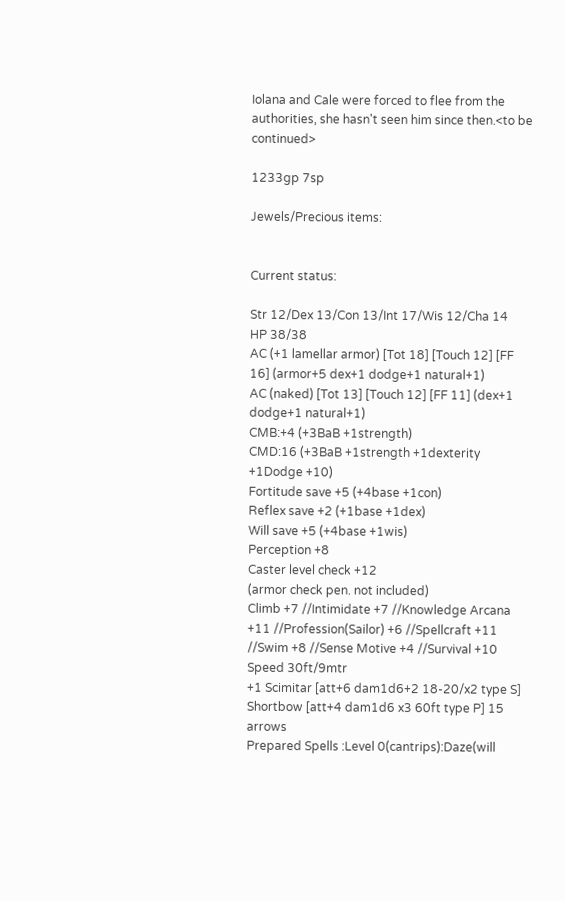Iolana and Cale were forced to flee from the authorities, she hasn't seen him since then.<to be continued>

1233gp 7sp

Jewels/Precious items:


Current status:

Str 12/Dex 13/Con 13/Int 17/Wis 12/Cha 14
HP 38/38
AC (+1 lamellar armor) [Tot 18] [Touch 12] [FF 16] (armor+5 dex+1 dodge+1 natural+1)
AC (naked) [Tot 13] [Touch 12] [FF 11] (dex+1 dodge+1 natural+1)
CMB:+4 (+3BaB +1strength)
CMD:16 (+3BaB +1strength +1dexterity +1Dodge +10)
Fortitude save +5 (+4base +1con)
Reflex save +2 (+1base +1dex)
Will save +5 (+4base +1wis)
Perception +8
Caster level check +12
(armor check pen. not included)
Climb +7 //Intimidate +7 //Knowledge Arcana +11 //Profession(Sailor) +6 //Spellcraft +11 //Swim +8 //Sense Motive +4 //Survival +10
Speed 30ft/9mtr
+1 Scimitar [att+6 dam1d6+2 18-20/x2 type S]
Shortbow [att+4 dam1d6 x3 60ft type P] 15 arrows
Prepared Spells :Level 0(cantrips):Daze(will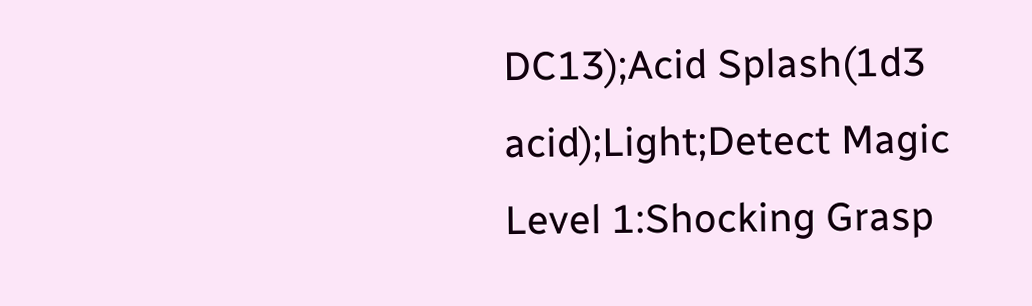DC13);Acid Splash(1d3 acid);Light;Detect Magic
Level 1:Shocking Grasp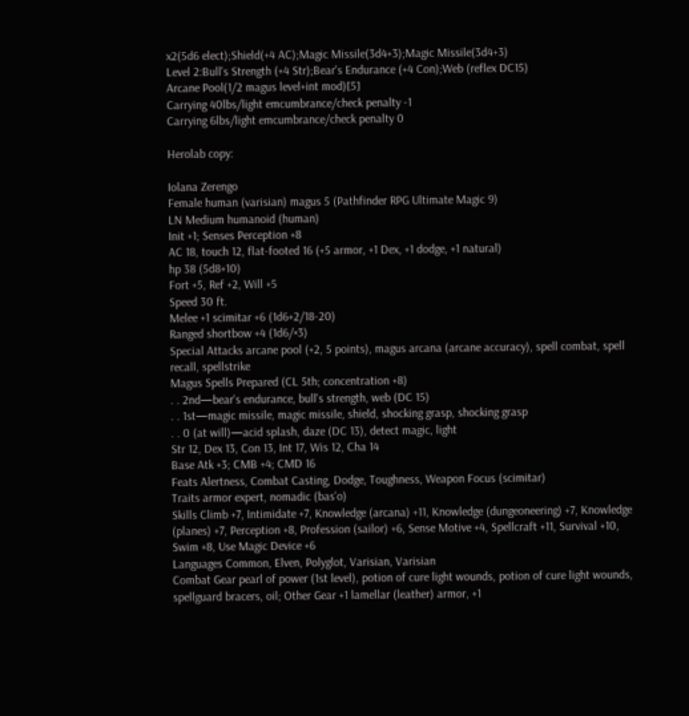x2(5d6 elect);Shield(+4 AC);Magic Missile(3d4+3);Magic Missile(3d4+3)
Level 2:Bull's Strength (+4 Str);Bear's Endurance (+4 Con);Web (reflex DC15)
Arcane Pool(1/2 magus level+int mod)[5]
Carrying 40lbs/light emcumbrance/check penalty -1
Carrying 6lbs/light emcumbrance/check penalty 0

Herolab copy:

Iolana Zerengo
Female human (varisian) magus 5 (Pathfinder RPG Ultimate Magic 9)
LN Medium humanoid (human)
Init +1; Senses Perception +8
AC 18, touch 12, flat-footed 16 (+5 armor, +1 Dex, +1 dodge, +1 natural)
hp 38 (5d8+10)
Fort +5, Ref +2, Will +5
Speed 30 ft.
Melee +1 scimitar +6 (1d6+2/18-20)
Ranged shortbow +4 (1d6/×3)
Special Attacks arcane pool (+2, 5 points), magus arcana (arcane accuracy), spell combat, spell recall, spellstrike
Magus Spells Prepared (CL 5th; concentration +8)
. . 2nd—bear's endurance, bull's strength, web (DC 15)
. . 1st—magic missile, magic missile, shield, shocking grasp, shocking grasp
. . 0 (at will)—acid splash, daze (DC 13), detect magic, light
Str 12, Dex 13, Con 13, Int 17, Wis 12, Cha 14
Base Atk +3; CMB +4; CMD 16
Feats Alertness, Combat Casting, Dodge, Toughness, Weapon Focus (scimitar)
Traits armor expert, nomadic (bas'o)
Skills Climb +7, Intimidate +7, Knowledge (arcana) +11, Knowledge (dungeoneering) +7, Knowledge (planes) +7, Perception +8, Profession (sailor) +6, Sense Motive +4, Spellcraft +11, Survival +10, Swim +8, Use Magic Device +6
Languages Common, Elven, Polyglot, Varisian, Varisian
Combat Gear pearl of power (1st level), potion of cure light wounds, potion of cure light wounds, spellguard bracers, oil; Other Gear +1 lamellar (leather) armor, +1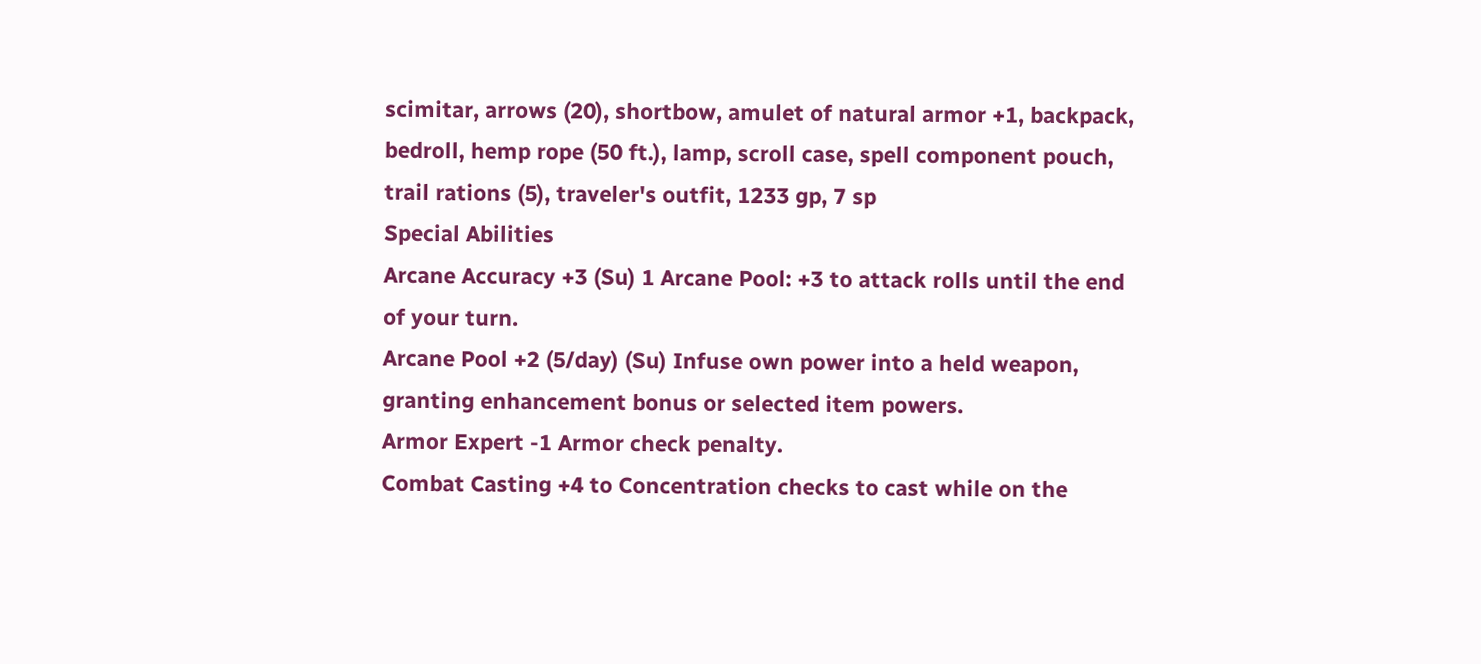scimitar, arrows (20), shortbow, amulet of natural armor +1, backpack, bedroll, hemp rope (50 ft.), lamp, scroll case, spell component pouch, trail rations (5), traveler's outfit, 1233 gp, 7 sp
Special Abilities
Arcane Accuracy +3 (Su) 1 Arcane Pool: +3 to attack rolls until the end of your turn.
Arcane Pool +2 (5/day) (Su) Infuse own power into a held weapon, granting enhancement bonus or selected item powers.
Armor Expert -1 Armor check penalty.
Combat Casting +4 to Concentration checks to cast while on the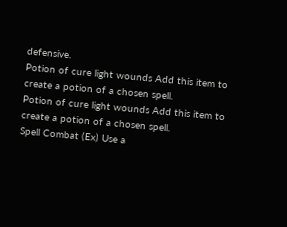defensive.
Potion of cure light wounds Add this item to create a potion of a chosen spell.
Potion of cure light wounds Add this item to create a potion of a chosen spell.
Spell Combat (Ex) Use a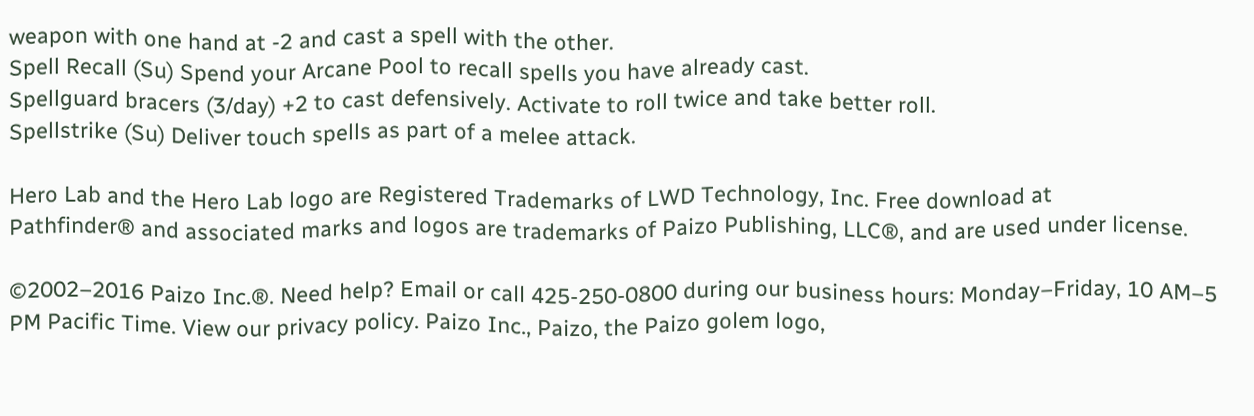weapon with one hand at -2 and cast a spell with the other.
Spell Recall (Su) Spend your Arcane Pool to recall spells you have already cast.
Spellguard bracers (3/day) +2 to cast defensively. Activate to roll twice and take better roll.
Spellstrike (Su) Deliver touch spells as part of a melee attack.

Hero Lab and the Hero Lab logo are Registered Trademarks of LWD Technology, Inc. Free download at
Pathfinder® and associated marks and logos are trademarks of Paizo Publishing, LLC®, and are used under license.

©2002–2016 Paizo Inc.®. Need help? Email or call 425-250-0800 during our business hours: Monday–Friday, 10 AM–5 PM Pacific Time. View our privacy policy. Paizo Inc., Paizo, the Paizo golem logo,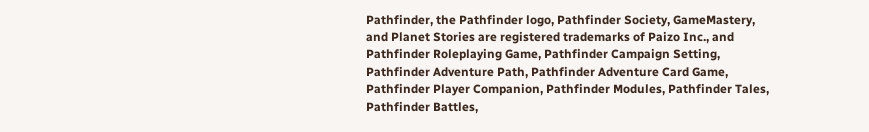Pathfinder, the Pathfinder logo, Pathfinder Society, GameMastery, and Planet Stories are registered trademarks of Paizo Inc., and Pathfinder Roleplaying Game, Pathfinder Campaign Setting, Pathfinder Adventure Path, Pathfinder Adventure Card Game, Pathfinder Player Companion, Pathfinder Modules, Pathfinder Tales, Pathfinder Battles,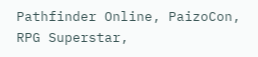Pathfinder Online, PaizoCon, RPG Superstar,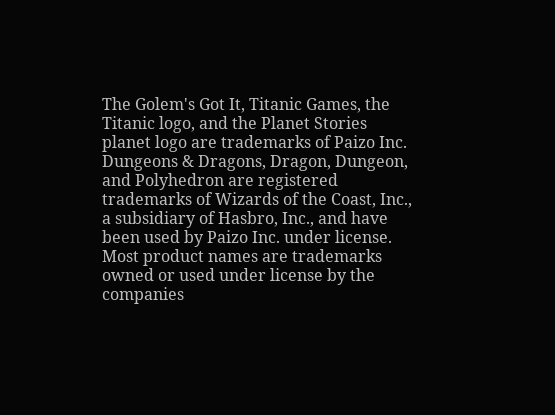The Golem's Got It, Titanic Games, the Titanic logo, and the Planet Stories planet logo are trademarks of Paizo Inc. Dungeons & Dragons, Dragon, Dungeon, and Polyhedron are registered trademarks of Wizards of the Coast, Inc., a subsidiary of Hasbro, Inc., and have been used by Paizo Inc. under license. Most product names are trademarks owned or used under license by the companies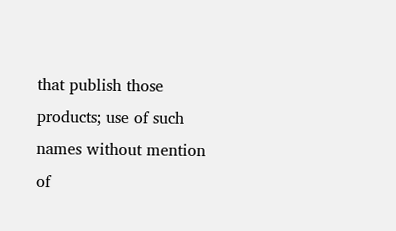that publish those products; use of such names without mention of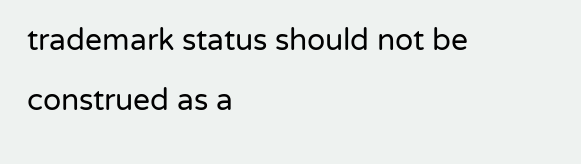trademark status should not be construed as a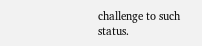challenge to such status.